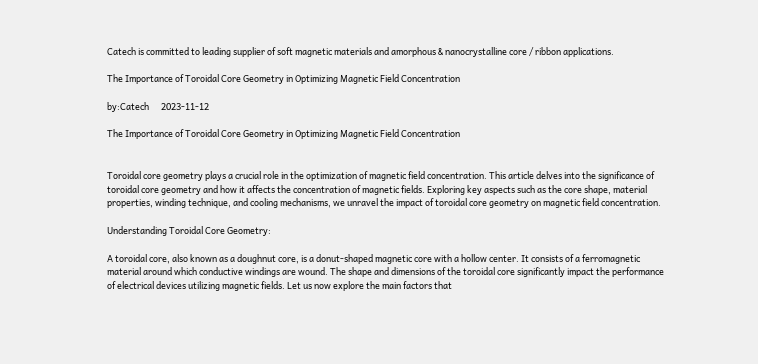Catech is committed to leading supplier of soft magnetic materials and amorphous & nanocrystalline core / ribbon applications.

The Importance of Toroidal Core Geometry in Optimizing Magnetic Field Concentration

by:Catech      2023-11-12

The Importance of Toroidal Core Geometry in Optimizing Magnetic Field Concentration


Toroidal core geometry plays a crucial role in the optimization of magnetic field concentration. This article delves into the significance of toroidal core geometry and how it affects the concentration of magnetic fields. Exploring key aspects such as the core shape, material properties, winding technique, and cooling mechanisms, we unravel the impact of toroidal core geometry on magnetic field concentration.

Understanding Toroidal Core Geometry:

A toroidal core, also known as a doughnut core, is a donut-shaped magnetic core with a hollow center. It consists of a ferromagnetic material around which conductive windings are wound. The shape and dimensions of the toroidal core significantly impact the performance of electrical devices utilizing magnetic fields. Let us now explore the main factors that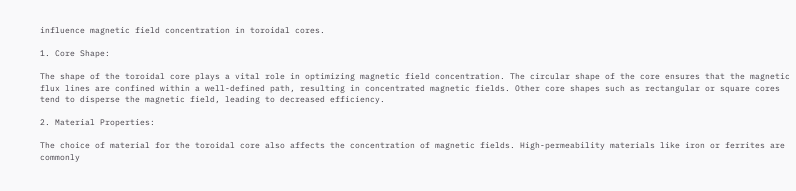influence magnetic field concentration in toroidal cores.

1. Core Shape:

The shape of the toroidal core plays a vital role in optimizing magnetic field concentration. The circular shape of the core ensures that the magnetic flux lines are confined within a well-defined path, resulting in concentrated magnetic fields. Other core shapes such as rectangular or square cores tend to disperse the magnetic field, leading to decreased efficiency.

2. Material Properties:

The choice of material for the toroidal core also affects the concentration of magnetic fields. High-permeability materials like iron or ferrites are commonly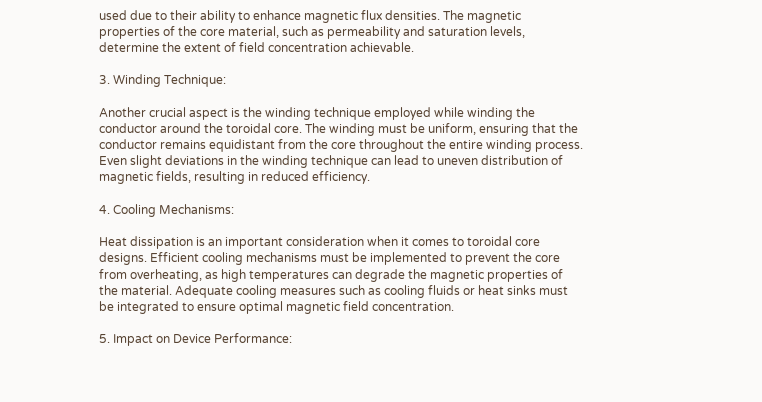used due to their ability to enhance magnetic flux densities. The magnetic properties of the core material, such as permeability and saturation levels, determine the extent of field concentration achievable.

3. Winding Technique:

Another crucial aspect is the winding technique employed while winding the conductor around the toroidal core. The winding must be uniform, ensuring that the conductor remains equidistant from the core throughout the entire winding process. Even slight deviations in the winding technique can lead to uneven distribution of magnetic fields, resulting in reduced efficiency.

4. Cooling Mechanisms:

Heat dissipation is an important consideration when it comes to toroidal core designs. Efficient cooling mechanisms must be implemented to prevent the core from overheating, as high temperatures can degrade the magnetic properties of the material. Adequate cooling measures such as cooling fluids or heat sinks must be integrated to ensure optimal magnetic field concentration.

5. Impact on Device Performance: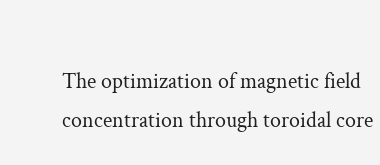The optimization of magnetic field concentration through toroidal core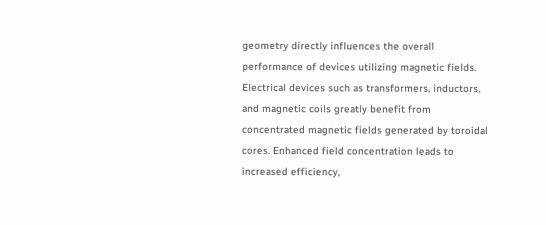geometry directly influences the overall performance of devices utilizing magnetic fields. Electrical devices such as transformers, inductors, and magnetic coils greatly benefit from concentrated magnetic fields generated by toroidal cores. Enhanced field concentration leads to increased efficiency,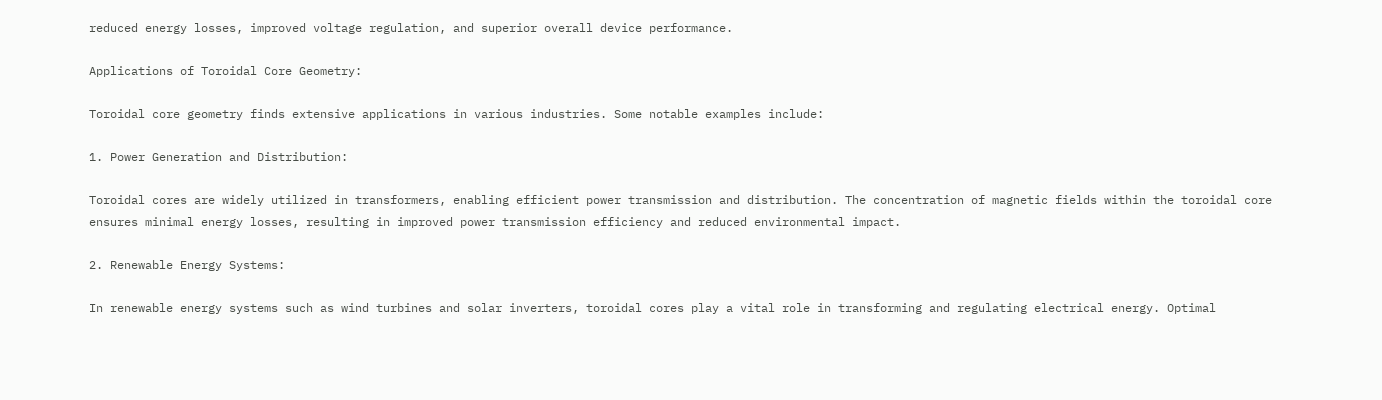reduced energy losses, improved voltage regulation, and superior overall device performance.

Applications of Toroidal Core Geometry:

Toroidal core geometry finds extensive applications in various industries. Some notable examples include:

1. Power Generation and Distribution:

Toroidal cores are widely utilized in transformers, enabling efficient power transmission and distribution. The concentration of magnetic fields within the toroidal core ensures minimal energy losses, resulting in improved power transmission efficiency and reduced environmental impact.

2. Renewable Energy Systems:

In renewable energy systems such as wind turbines and solar inverters, toroidal cores play a vital role in transforming and regulating electrical energy. Optimal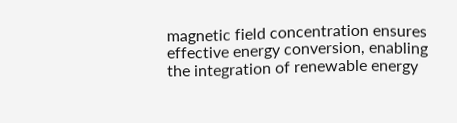magnetic field concentration ensures effective energy conversion, enabling the integration of renewable energy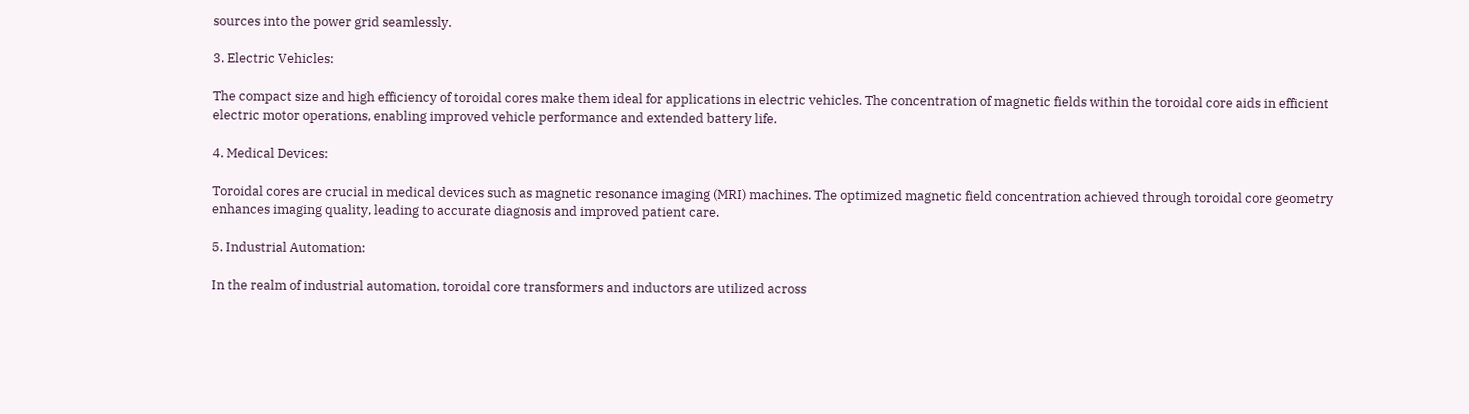sources into the power grid seamlessly.

3. Electric Vehicles:

The compact size and high efficiency of toroidal cores make them ideal for applications in electric vehicles. The concentration of magnetic fields within the toroidal core aids in efficient electric motor operations, enabling improved vehicle performance and extended battery life.

4. Medical Devices:

Toroidal cores are crucial in medical devices such as magnetic resonance imaging (MRI) machines. The optimized magnetic field concentration achieved through toroidal core geometry enhances imaging quality, leading to accurate diagnosis and improved patient care.

5. Industrial Automation:

In the realm of industrial automation, toroidal core transformers and inductors are utilized across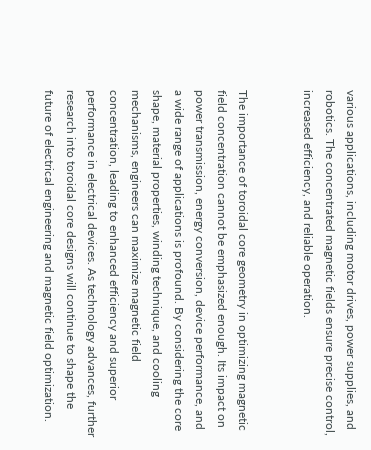various applications, including motor drives, power supplies, and robotics. The concentrated magnetic fields ensure precise control, increased efficiency, and reliable operation.


The importance of toroidal core geometry in optimizing magnetic field concentration cannot be emphasized enough. Its impact on power transmission, energy conversion, device performance, and a wide range of applications is profound. By considering the core shape, material properties, winding technique, and cooling mechanisms, engineers can maximize magnetic field concentration, leading to enhanced efficiency and superior performance in electrical devices. As technology advances, further research into toroidal core designs will continue to shape the future of electrical engineering and magnetic field optimization.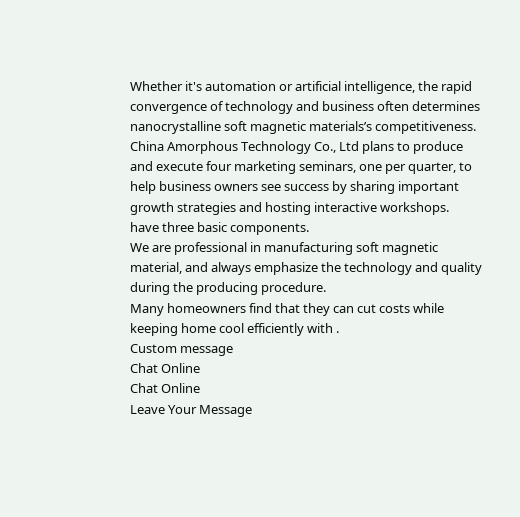Whether it's automation or artificial intelligence, the rapid convergence of technology and business often determines nanocrystalline soft magnetic materials’s competitiveness.
China Amorphous Technology Co., Ltd plans to produce and execute four marketing seminars, one per quarter, to help business owners see success by sharing important growth strategies and hosting interactive workshops.
have three basic components.
We are professional in manufacturing soft magnetic material, and always emphasize the technology and quality during the producing procedure.
Many homeowners find that they can cut costs while keeping home cool efficiently with .
Custom message
Chat Online
Chat Online
Leave Your Message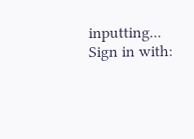inputting...
Sign in with: